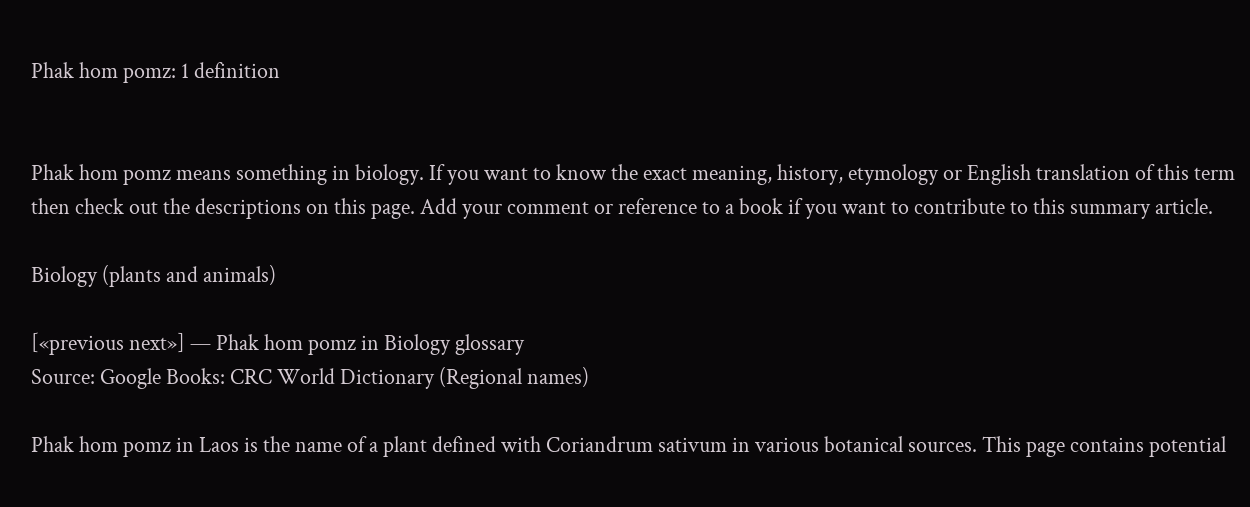Phak hom pomz: 1 definition


Phak hom pomz means something in biology. If you want to know the exact meaning, history, etymology or English translation of this term then check out the descriptions on this page. Add your comment or reference to a book if you want to contribute to this summary article.

Biology (plants and animals)

[«previous next»] — Phak hom pomz in Biology glossary
Source: Google Books: CRC World Dictionary (Regional names)

Phak hom pomz in Laos is the name of a plant defined with Coriandrum sativum in various botanical sources. This page contains potential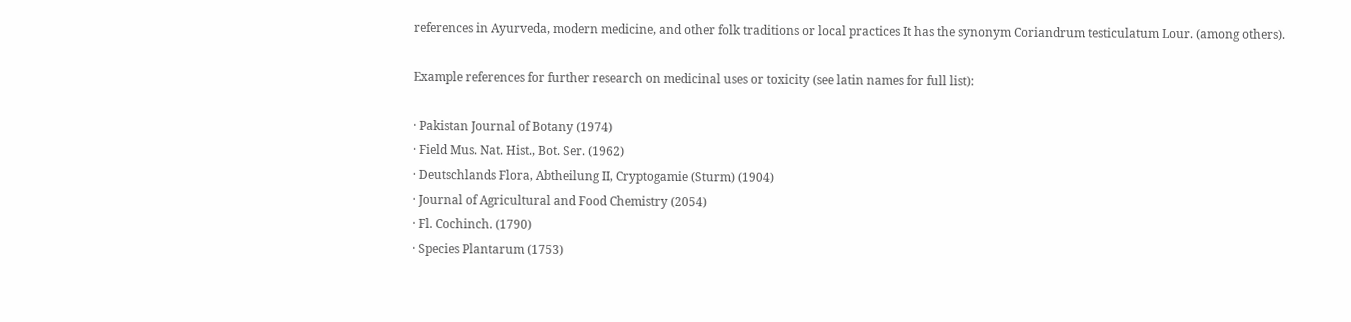references in Ayurveda, modern medicine, and other folk traditions or local practices It has the synonym Coriandrum testiculatum Lour. (among others).

Example references for further research on medicinal uses or toxicity (see latin names for full list):

· Pakistan Journal of Botany (1974)
· Field Mus. Nat. Hist., Bot. Ser. (1962)
· Deutschlands Flora, Abtheilung II, Cryptogamie (Sturm) (1904)
· Journal of Agricultural and Food Chemistry (2054)
· Fl. Cochinch. (1790)
· Species Plantarum (1753)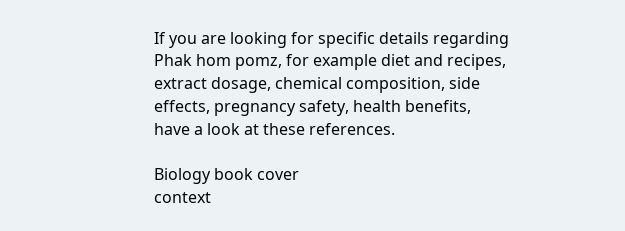If you are looking for specific details regarding Phak hom pomz, for example diet and recipes, extract dosage, chemical composition, side effects, pregnancy safety, health benefits, have a look at these references.

Biology book cover
context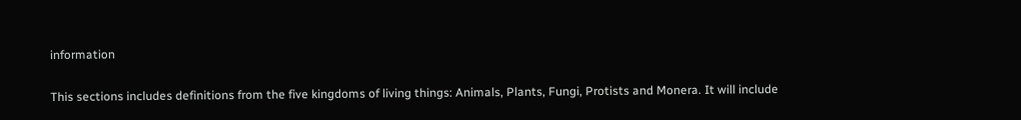information

This sections includes definitions from the five kingdoms of living things: Animals, Plants, Fungi, Protists and Monera. It will include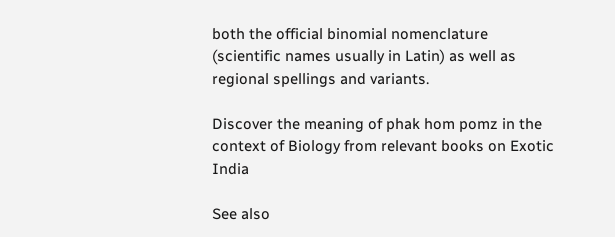both the official binomial nomenclature (scientific names usually in Latin) as well as regional spellings and variants.

Discover the meaning of phak hom pomz in the context of Biology from relevant books on Exotic India

See also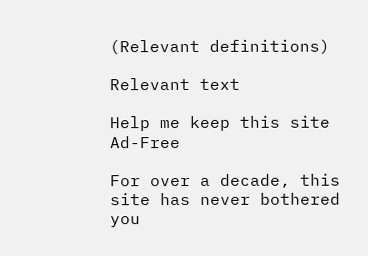(Relevant definitions)

Relevant text

Help me keep this site Ad-Free

For over a decade, this site has never bothered you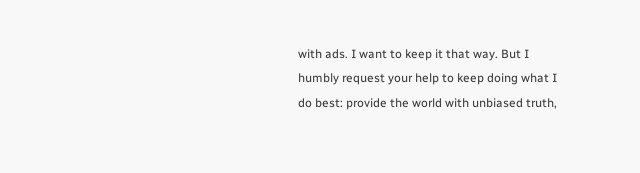with ads. I want to keep it that way. But I humbly request your help to keep doing what I do best: provide the world with unbiased truth,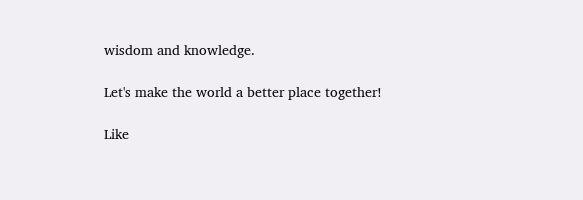wisdom and knowledge.

Let's make the world a better place together!

Like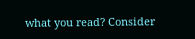what you read? Consider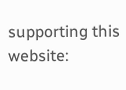supporting this website: